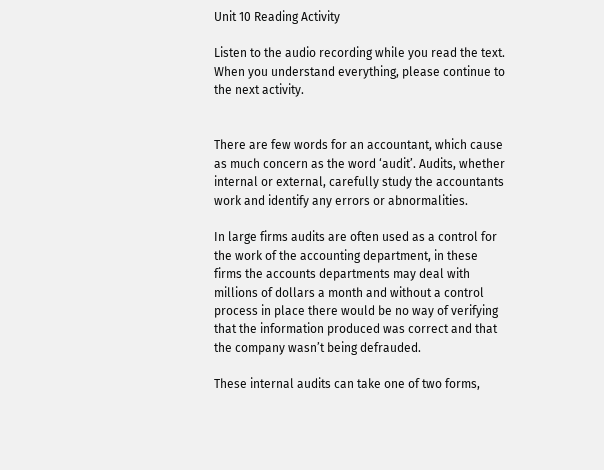Unit 10 Reading Activity

Listen to the audio recording while you read the text. When you understand everything, please continue to the next activity.


There are few words for an accountant, which cause as much concern as the word ‘audit’. Audits, whether internal or external, carefully study the accountants work and identify any errors or abnormalities.

In large firms audits are often used as a control for the work of the accounting department, in these firms the accounts departments may deal with millions of dollars a month and without a control process in place there would be no way of verifying that the information produced was correct and that the company wasn’t being defrauded.

These internal audits can take one of two forms,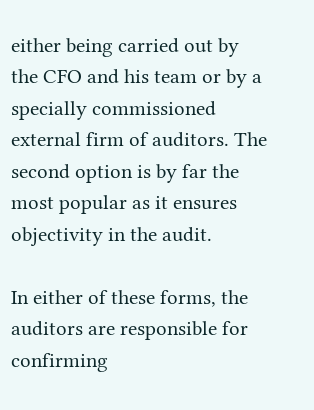either being carried out by the CFO and his team or by a specially commissioned external firm of auditors. The second option is by far the most popular as it ensures objectivity in the audit.

In either of these forms, the auditors are responsible for confirming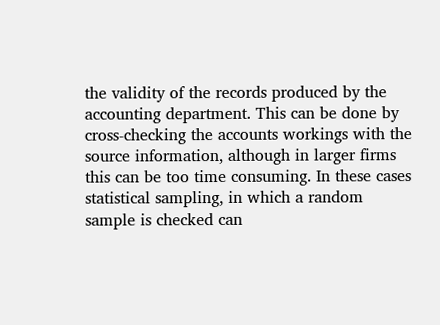the validity of the records produced by the accounting department. This can be done by cross-checking the accounts workings with the source information, although in larger firms this can be too time consuming. In these cases statistical sampling, in which a random sample is checked can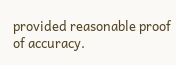provided reasonable proof of accuracy.